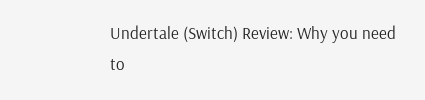Undertale (Switch) Review: Why you need to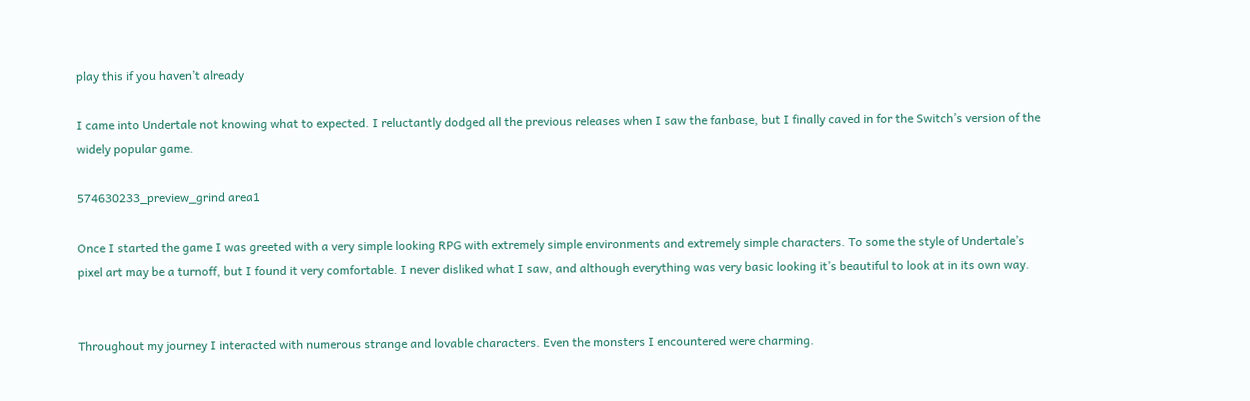play this if you haven’t already

I came into Undertale not knowing what to expected. I reluctantly dodged all the previous releases when I saw the fanbase, but I finally caved in for the Switch’s version of the widely popular game.

574630233_preview_grind area1

Once I started the game I was greeted with a very simple looking RPG with extremely simple environments and extremely simple characters. To some the style of Undertale’s pixel art may be a turnoff, but I found it very comfortable. I never disliked what I saw, and although everything was very basic looking it’s beautiful to look at in its own way.


Throughout my journey I interacted with numerous strange and lovable characters. Even the monsters I encountered were charming.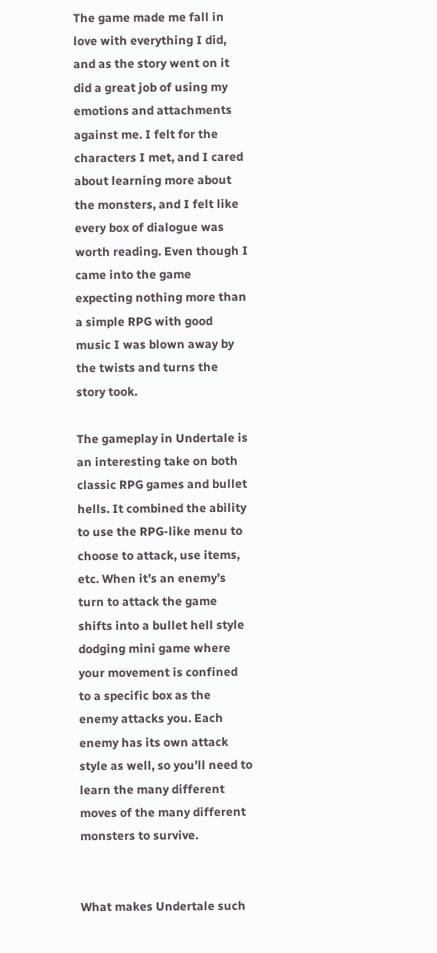The game made me fall in love with everything I did, and as the story went on it did a great job of using my emotions and attachments against me. I felt for the characters I met, and I cared about learning more about the monsters, and I felt like every box of dialogue was worth reading. Even though I came into the game expecting nothing more than a simple RPG with good music I was blown away by the twists and turns the story took.

The gameplay in Undertale is an interesting take on both classic RPG games and bullet hells. It combined the ability to use the RPG-like menu to choose to attack, use items, etc. When it’s an enemy’s turn to attack the game shifts into a bullet hell style dodging mini game where your movement is confined to a specific box as the enemy attacks you. Each enemy has its own attack style as well, so you’ll need to learn the many different moves of the many different monsters to survive.


What makes Undertale such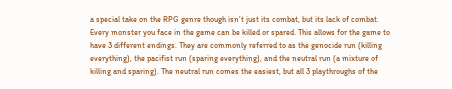a special take on the RPG genre though isn’t just its combat, but its lack of combat. Every monster you face in the game can be killed or spared. This allows for the game to have 3 different endings. They are commonly referred to as the genocide run (killing everything), the pacifist run (sparing everything), and the neutral run (a mixture of killing and sparing). The neutral run comes the easiest, but all 3 playthroughs of the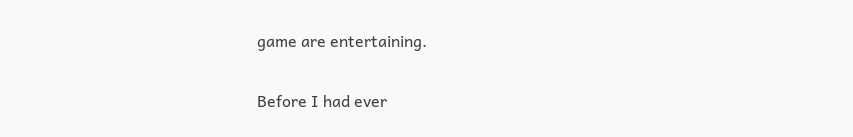game are entertaining.

Before I had ever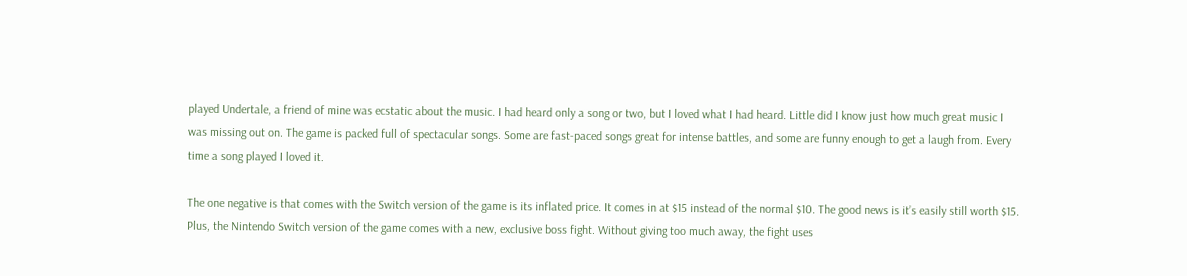played Undertale, a friend of mine was ecstatic about the music. I had heard only a song or two, but I loved what I had heard. Little did I know just how much great music I was missing out on. The game is packed full of spectacular songs. Some are fast-paced songs great for intense battles, and some are funny enough to get a laugh from. Every time a song played I loved it.

The one negative is that comes with the Switch version of the game is its inflated price. It comes in at $15 instead of the normal $10. The good news is it’s easily still worth $15. Plus, the Nintendo Switch version of the game comes with a new, exclusive boss fight. Without giving too much away, the fight uses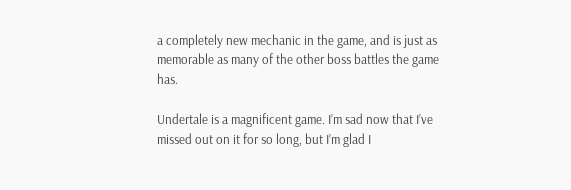a completely new mechanic in the game, and is just as memorable as many of the other boss battles the game has.

Undertale is a magnificent game. I’m sad now that I’ve missed out on it for so long, but I’m glad I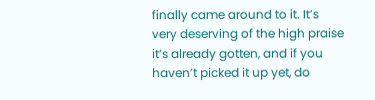finally came around to it. It’s very deserving of the high praise it’s already gotten, and if you haven’t picked it up yet, do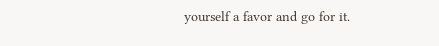yourself a favor and go for it.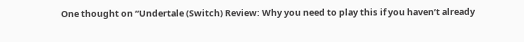One thought on “Undertale (Switch) Review: Why you need to play this if you haven’t already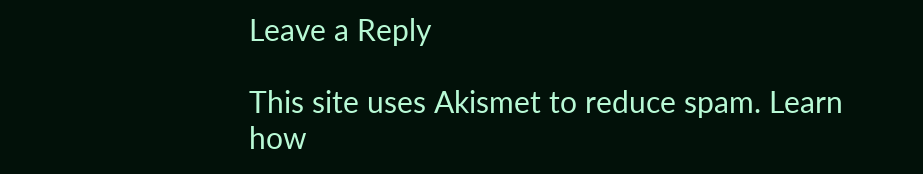Leave a Reply

This site uses Akismet to reduce spam. Learn how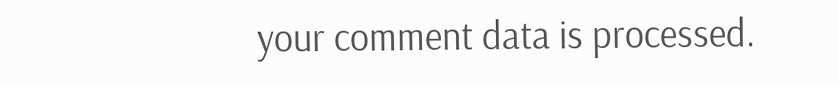your comment data is processed.